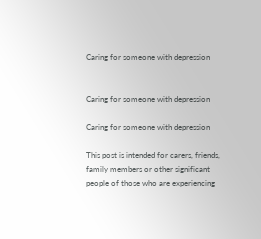Caring for someone with depression


Caring for someone with depression

Caring for someone with depression

This post is intended for carers, friends, family members or other significant people of those who are experiencing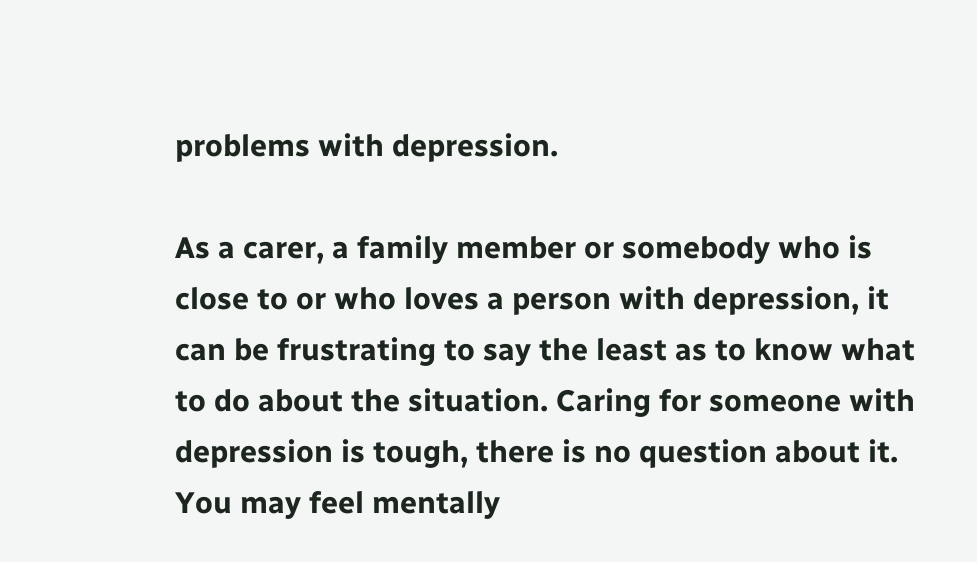problems with depression.

As a carer, a family member or somebody who is close to or who loves a person with depression, it can be frustrating to say the least as to know what to do about the situation. Caring for someone with depression is tough, there is no question about it. You may feel mentally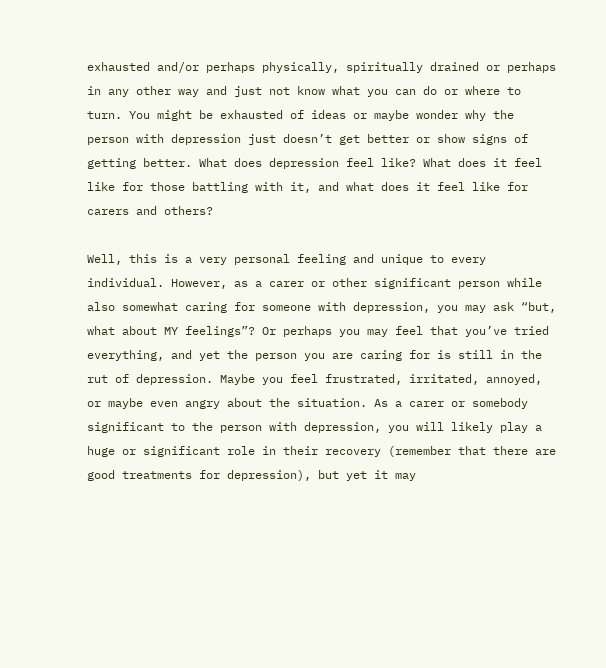exhausted and/or perhaps physically, spiritually drained or perhaps in any other way and just not know what you can do or where to turn. You might be exhausted of ideas or maybe wonder why the person with depression just doesn’t get better or show signs of getting better. What does depression feel like? What does it feel like for those battling with it, and what does it feel like for carers and others?

Well, this is a very personal feeling and unique to every individual. However, as a carer or other significant person while also somewhat caring for someone with depression, you may ask “but, what about MY feelings”? Or perhaps you may feel that you’ve tried everything, and yet the person you are caring for is still in the rut of depression. Maybe you feel frustrated, irritated, annoyed, or maybe even angry about the situation. As a carer or somebody significant to the person with depression, you will likely play a huge or significant role in their recovery (remember that there are good treatments for depression), but yet it may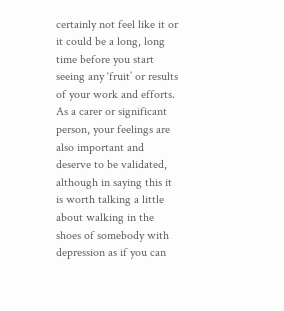certainly not feel like it or it could be a long, long time before you start seeing any ‘fruit’ or results of your work and efforts. As a carer or significant person, your feelings are also important and deserve to be validated, although in saying this it is worth talking a little about walking in the shoes of somebody with depression as if you can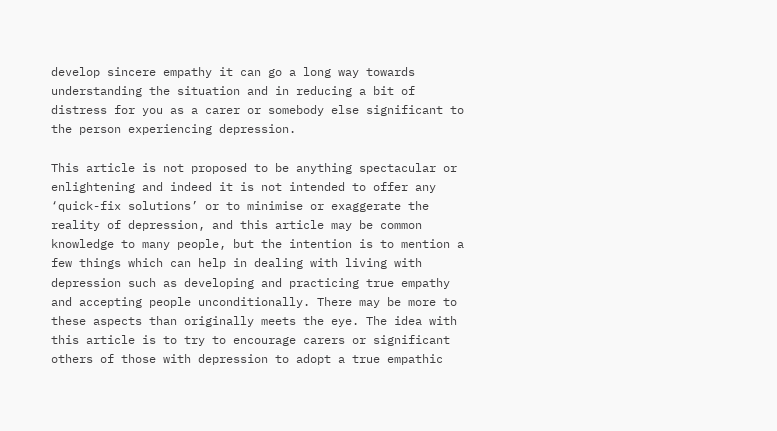develop sincere empathy it can go a long way towards understanding the situation and in reducing a bit of distress for you as a carer or somebody else significant to the person experiencing depression.

This article is not proposed to be anything spectacular or enlightening and indeed it is not intended to offer any ‘quick-fix solutions’ or to minimise or exaggerate the reality of depression, and this article may be common knowledge to many people, but the intention is to mention a few things which can help in dealing with living with depression such as developing and practicing true empathy and accepting people unconditionally. There may be more to these aspects than originally meets the eye. The idea with this article is to try to encourage carers or significant others of those with depression to adopt a true empathic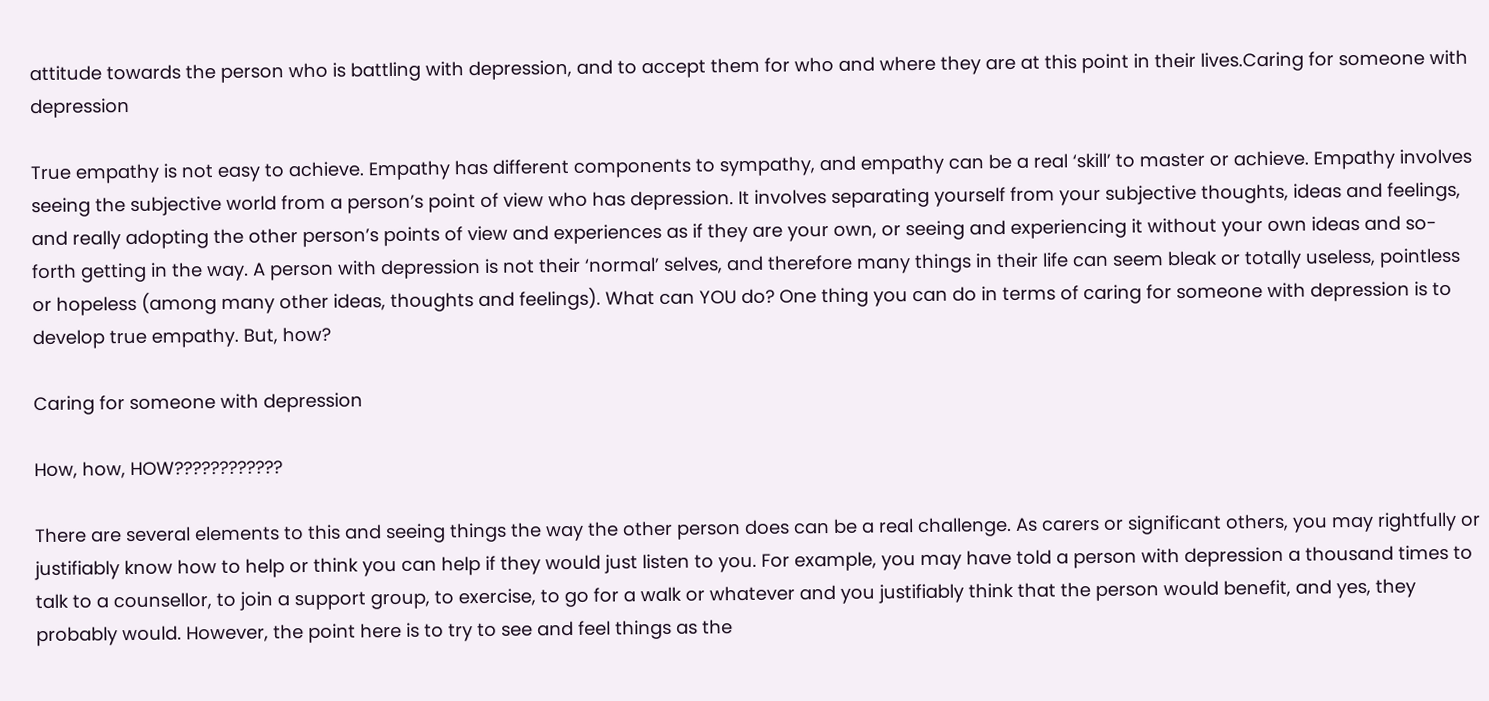attitude towards the person who is battling with depression, and to accept them for who and where they are at this point in their lives.Caring for someone with depression

True empathy is not easy to achieve. Empathy has different components to sympathy, and empathy can be a real ‘skill’ to master or achieve. Empathy involves seeing the subjective world from a person’s point of view who has depression. It involves separating yourself from your subjective thoughts, ideas and feelings, and really adopting the other person’s points of view and experiences as if they are your own, or seeing and experiencing it without your own ideas and so-forth getting in the way. A person with depression is not their ‘normal’ selves, and therefore many things in their life can seem bleak or totally useless, pointless or hopeless (among many other ideas, thoughts and feelings). What can YOU do? One thing you can do in terms of caring for someone with depression is to develop true empathy. But, how?

Caring for someone with depression

How, how, HOW????????????

There are several elements to this and seeing things the way the other person does can be a real challenge. As carers or significant others, you may rightfully or justifiably know how to help or think you can help if they would just listen to you. For example, you may have told a person with depression a thousand times to talk to a counsellor, to join a support group, to exercise, to go for a walk or whatever and you justifiably think that the person would benefit, and yes, they probably would. However, the point here is to try to see and feel things as the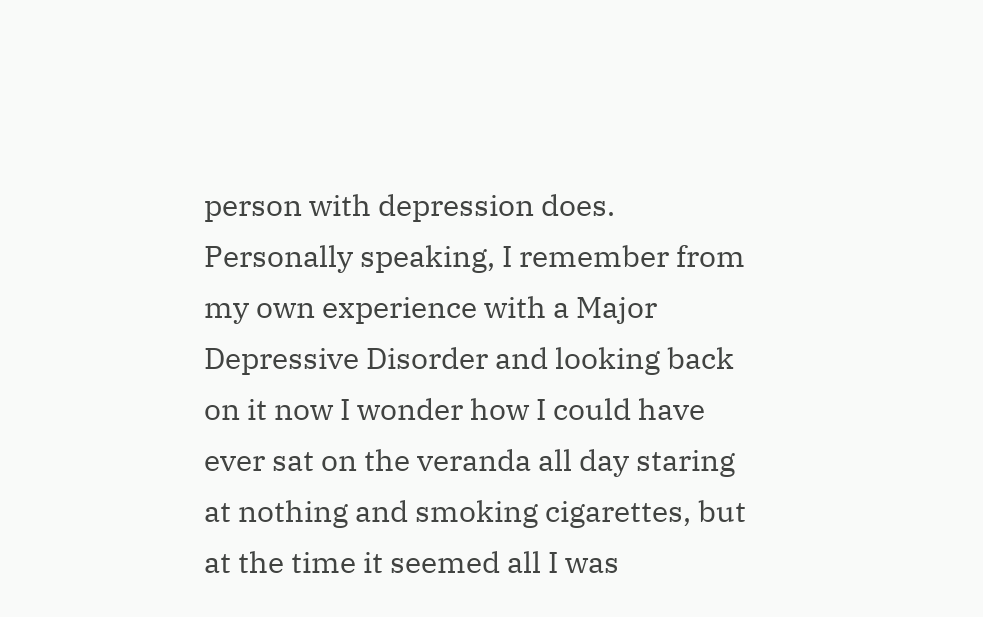person with depression does. Personally speaking, I remember from my own experience with a Major Depressive Disorder and looking back on it now I wonder how I could have ever sat on the veranda all day staring at nothing and smoking cigarettes, but at the time it seemed all I was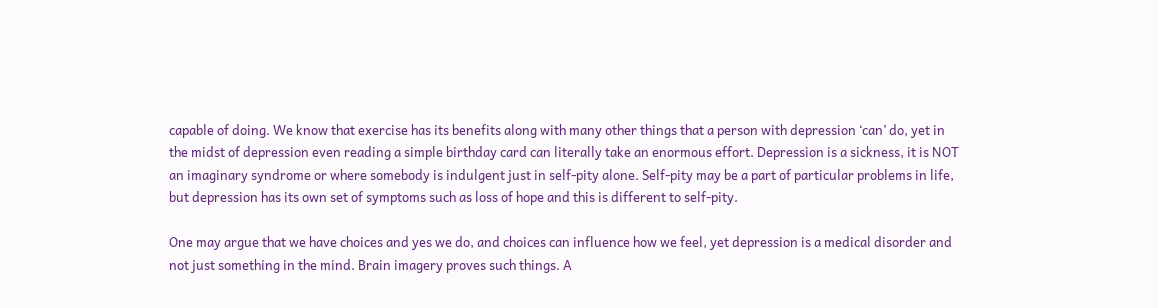capable of doing. We know that exercise has its benefits along with many other things that a person with depression ‘can’ do, yet in the midst of depression even reading a simple birthday card can literally take an enormous effort. Depression is a sickness, it is NOT an imaginary syndrome or where somebody is indulgent just in self-pity alone. Self-pity may be a part of particular problems in life, but depression has its own set of symptoms such as loss of hope and this is different to self-pity.

One may argue that we have choices and yes we do, and choices can influence how we feel, yet depression is a medical disorder and not just something in the mind. Brain imagery proves such things. A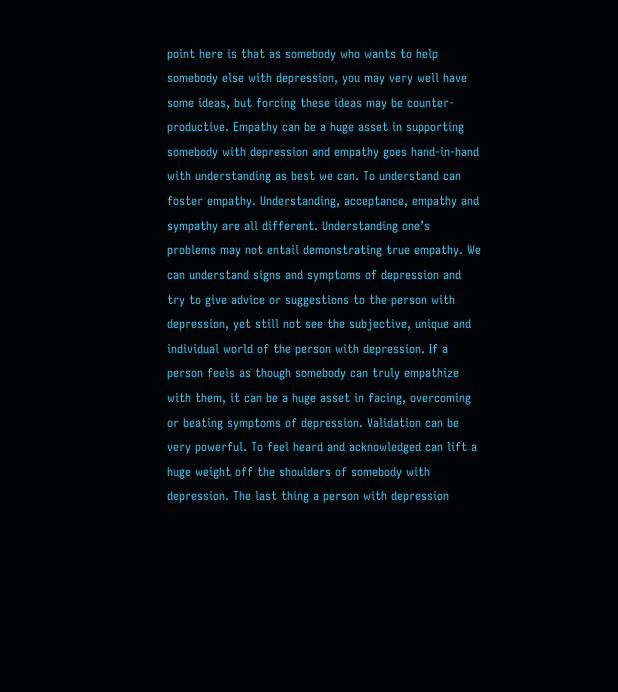point here is that as somebody who wants to help somebody else with depression, you may very well have some ideas, but forcing these ideas may be counter-productive. Empathy can be a huge asset in supporting somebody with depression and empathy goes hand-in-hand with understanding as best we can. To understand can foster empathy. Understanding, acceptance, empathy and sympathy are all different. Understanding one’s problems may not entail demonstrating true empathy. We can understand signs and symptoms of depression and try to give advice or suggestions to the person with depression, yet still not see the subjective, unique and individual world of the person with depression. If a person feels as though somebody can truly empathize with them, it can be a huge asset in facing, overcoming or beating symptoms of depression. Validation can be very powerful. To feel heard and acknowledged can lift a huge weight off the shoulders of somebody with depression. The last thing a person with depression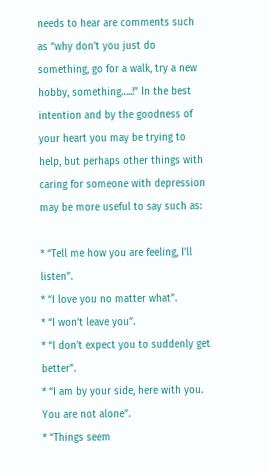needs to hear are comments such as “why don’t you just do something, go for a walk, try a new hobby, something…..!” In the best intention and by the goodness of your heart you may be trying to help, but perhaps other things with caring for someone with depression may be more useful to say such as:

* “Tell me how you are feeling, I’ll listen”.
* “I love you no matter what”.
* “I won’t leave you”.
* “I don’t expect you to suddenly get better”.
* “I am by your side, here with you. You are not alone”.
* “Things seem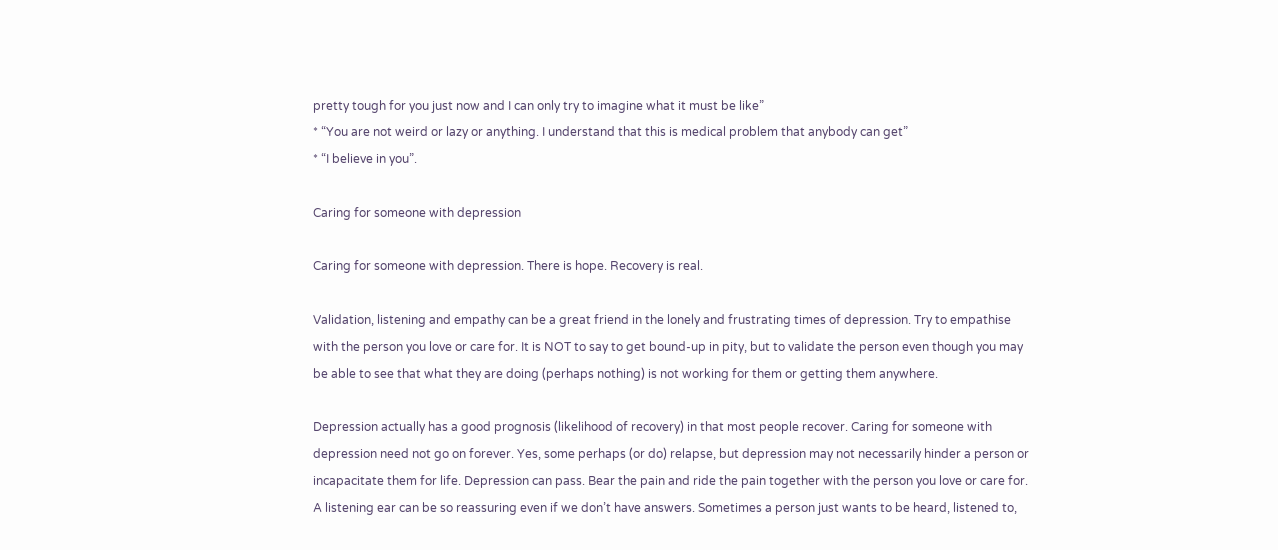pretty tough for you just now and I can only try to imagine what it must be like”
* “You are not weird or lazy or anything. I understand that this is medical problem that anybody can get”
* “I believe in you”.

Caring for someone with depression

Caring for someone with depression. There is hope. Recovery is real.

Validation, listening and empathy can be a great friend in the lonely and frustrating times of depression. Try to empathise with the person you love or care for. It is NOT to say to get bound-up in pity, but to validate the person even though you may be able to see that what they are doing (perhaps nothing) is not working for them or getting them anywhere.

Depression actually has a good prognosis (likelihood of recovery) in that most people recover. Caring for someone with depression need not go on forever. Yes, some perhaps (or do) relapse, but depression may not necessarily hinder a person or incapacitate them for life. Depression can pass. Bear the pain and ride the pain together with the person you love or care for. A listening ear can be so reassuring even if we don’t have answers. Sometimes a person just wants to be heard, listened to,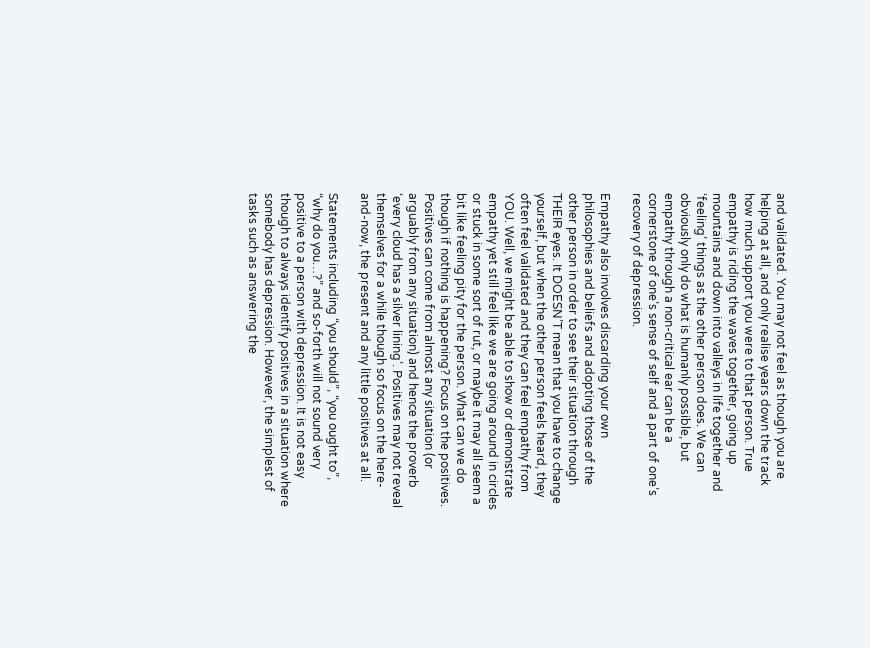and validated. You may not feel as though you are helping at all, and only realise years down the track how much support you were to that person. True empathy is riding the waves together, going up mountains and down into valleys in life together and ‘feeling’ things as the other person does. We can obviously only do what is humanly possible, but empathy through a non-critical ear can be a cornerstone of one’s sense of self and a part of one’s recovery of depression.

Empathy also involves discarding your own philosophies and beliefs and adopting those of the other person in order to see their situation through THEIR eyes. It DOESN’T mean that you have to change yourself, but when the other person feels heard, they often feel validated and they can feel empathy from YOU. Well, we might be able to show or demonstrate empathy yet still feel like we are going around in circles or stuck in some sort of rut, or maybe it may all seem a bit like feeling pity for the person. What can we do though if nothing is happening? Focus on the positives. Positives can come from almost any situation (or arguably from any situation) and hence the proverb ‘every cloud has a silver lining’. Positives may not reveal themselves for a while though so focus on the here-and-now, the present and any little positives at all.

Statements including “you should”, “you ought to”, “why do you…?” and so-forth will not sound very positive to a person with depression. It is not easy though to always identify positives in a situation where somebody has depression. However, the simplest of tasks such as answering the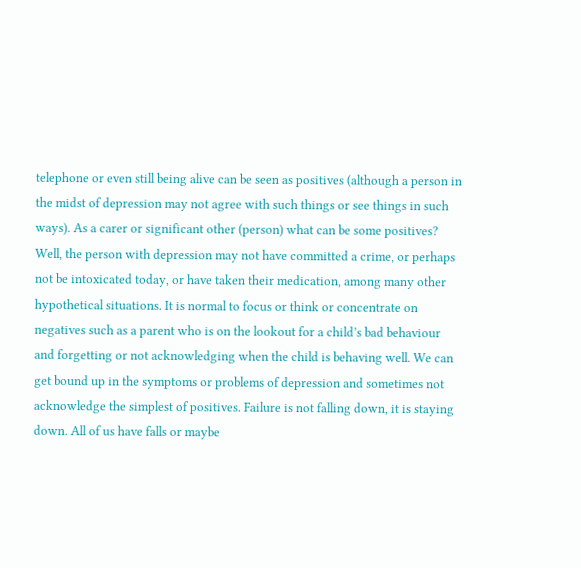telephone or even still being alive can be seen as positives (although a person in the midst of depression may not agree with such things or see things in such ways). As a carer or significant other (person) what can be some positives? Well, the person with depression may not have committed a crime, or perhaps not be intoxicated today, or have taken their medication, among many other hypothetical situations. It is normal to focus or think or concentrate on negatives such as a parent who is on the lookout for a child’s bad behaviour and forgetting or not acknowledging when the child is behaving well. We can get bound up in the symptoms or problems of depression and sometimes not acknowledge the simplest of positives. Failure is not falling down, it is staying down. All of us have falls or maybe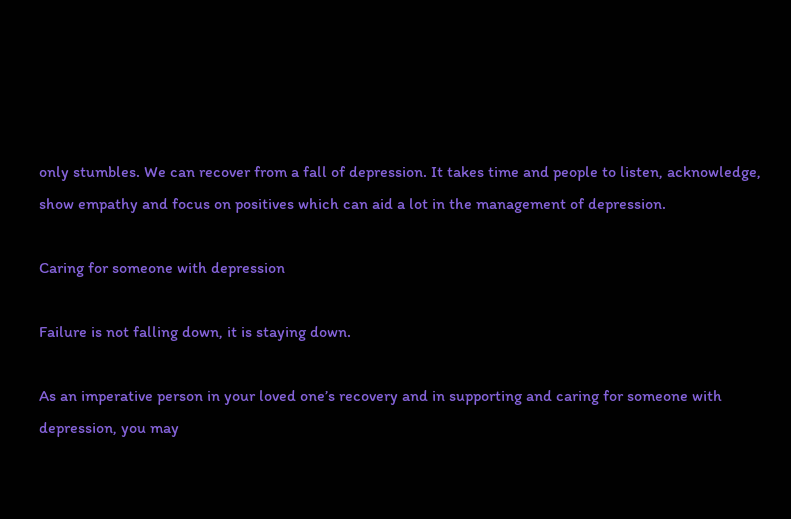only stumbles. We can recover from a fall of depression. It takes time and people to listen, acknowledge, show empathy and focus on positives which can aid a lot in the management of depression.

Caring for someone with depression

Failure is not falling down, it is staying down.

As an imperative person in your loved one’s recovery and in supporting and caring for someone with depression, you may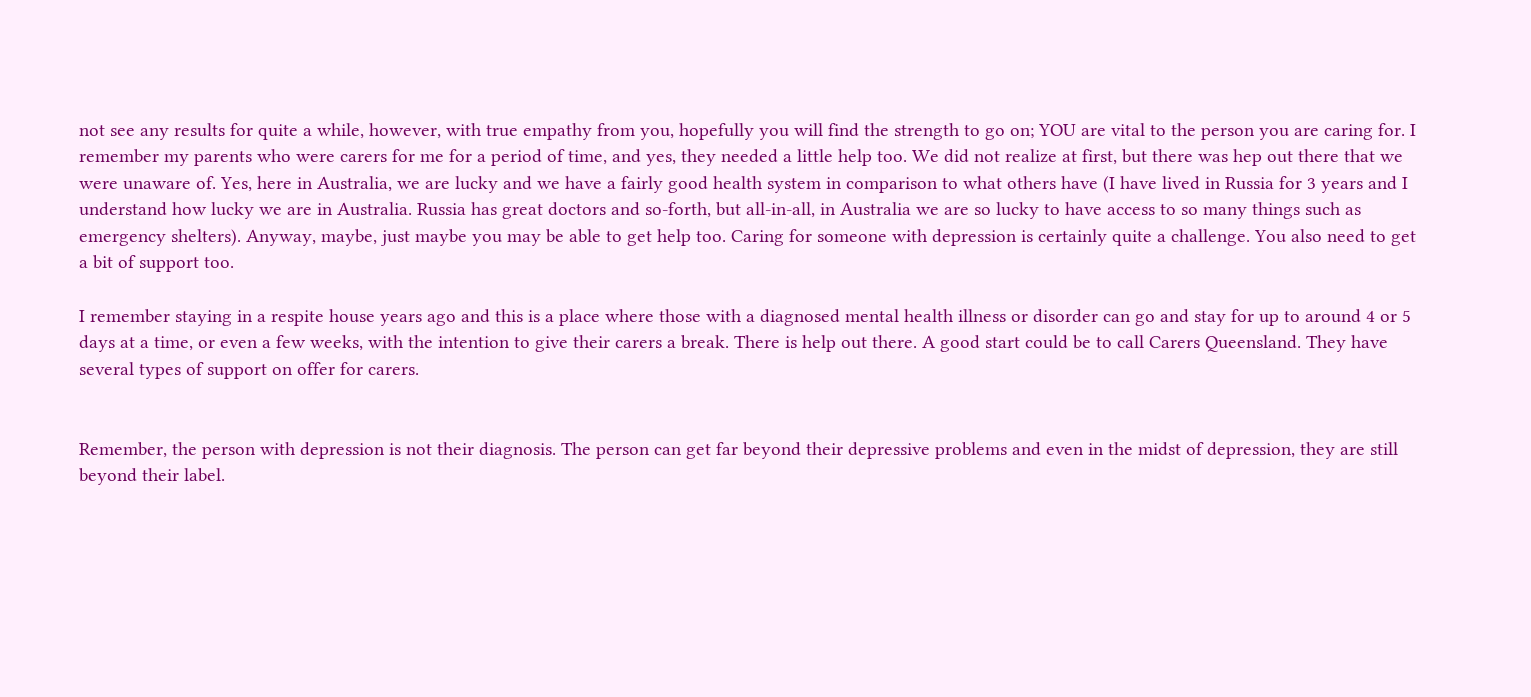not see any results for quite a while, however, with true empathy from you, hopefully you will find the strength to go on; YOU are vital to the person you are caring for. I remember my parents who were carers for me for a period of time, and yes, they needed a little help too. We did not realize at first, but there was hep out there that we were unaware of. Yes, here in Australia, we are lucky and we have a fairly good health system in comparison to what others have (I have lived in Russia for 3 years and I understand how lucky we are in Australia. Russia has great doctors and so-forth, but all-in-all, in Australia we are so lucky to have access to so many things such as emergency shelters). Anyway, maybe, just maybe you may be able to get help too. Caring for someone with depression is certainly quite a challenge. You also need to get a bit of support too.

I remember staying in a respite house years ago and this is a place where those with a diagnosed mental health illness or disorder can go and stay for up to around 4 or 5 days at a time, or even a few weeks, with the intention to give their carers a break. There is help out there. A good start could be to call Carers Queensland. They have several types of support on offer for carers.


Remember, the person with depression is not their diagnosis. The person can get far beyond their depressive problems and even in the midst of depression, they are still beyond their label.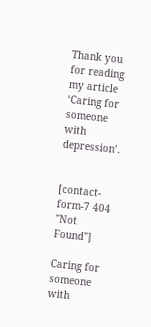Thank you for reading my article ‘Caring for someone with depression’.


[contact-form-7 404 "Not Found"]

Caring for someone with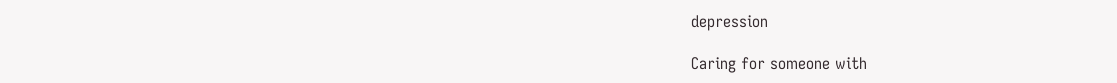depression

Caring for someone with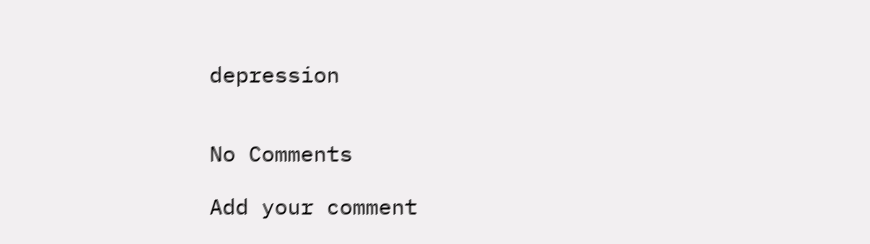depression


No Comments

Add your comment